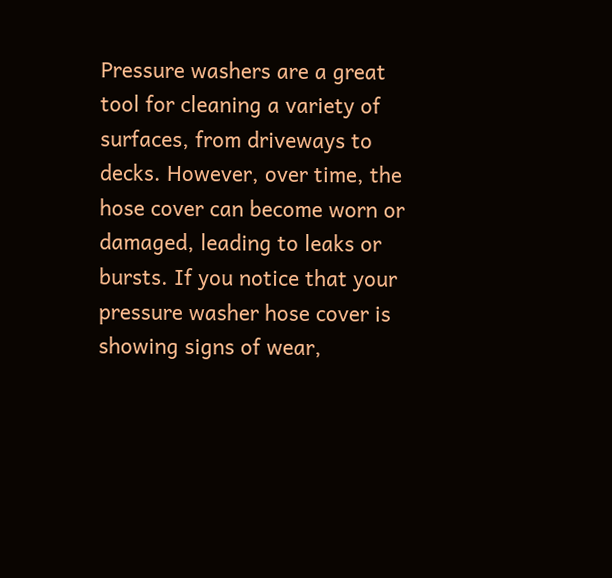Pressure washers are a great tool for cleaning a variety of surfaces, from driveways to decks. However, over time, the hose cover can become worn or damaged, leading to leaks or bursts. If you notice that your pressure washer hose cover is showing signs of wear,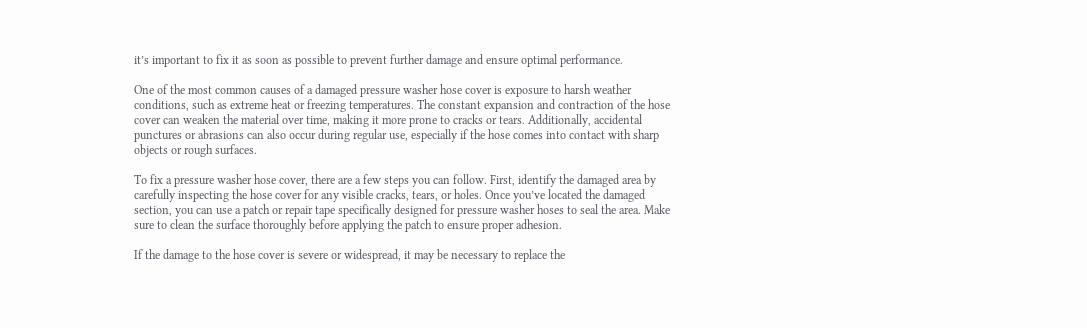it’s important to fix it as soon as possible to prevent further damage and ensure optimal performance.

One of the most common causes of a damaged pressure washer hose cover is exposure to harsh weather conditions, such as extreme heat or freezing temperatures. The constant expansion and contraction of the hose cover can weaken the material over time, making it more prone to cracks or tears. Additionally, accidental punctures or abrasions can also occur during regular use, especially if the hose comes into contact with sharp objects or rough surfaces.

To fix a pressure washer hose cover, there are a few steps you can follow. First, identify the damaged area by carefully inspecting the hose cover for any visible cracks, tears, or holes. Once you’ve located the damaged section, you can use a patch or repair tape specifically designed for pressure washer hoses to seal the area. Make sure to clean the surface thoroughly before applying the patch to ensure proper adhesion.

If the damage to the hose cover is severe or widespread, it may be necessary to replace the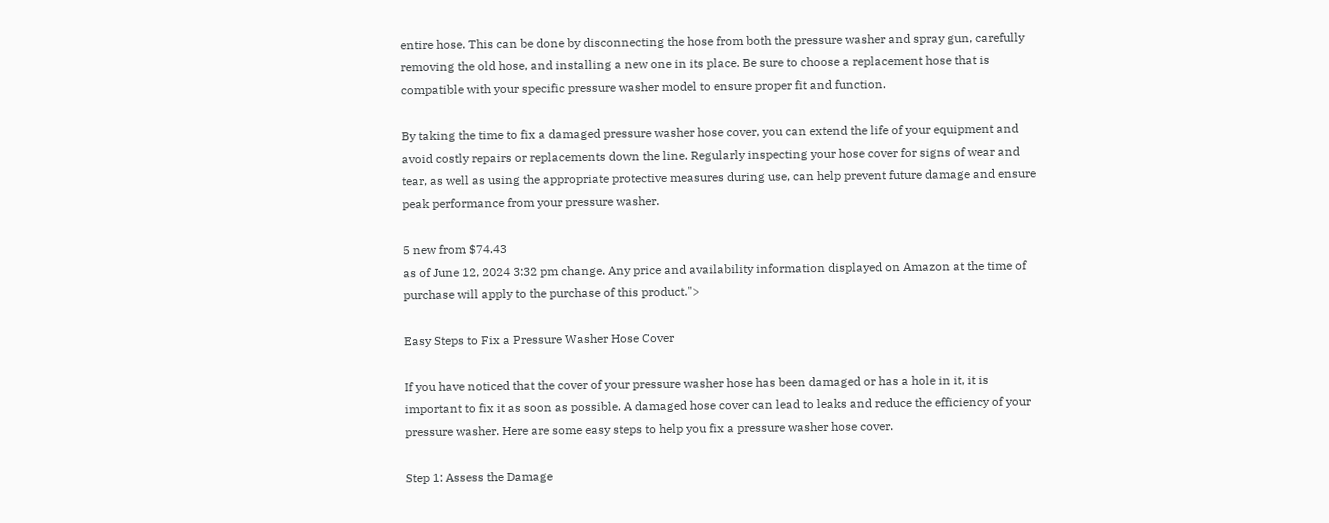entire hose. This can be done by disconnecting the hose from both the pressure washer and spray gun, carefully removing the old hose, and installing a new one in its place. Be sure to choose a replacement hose that is compatible with your specific pressure washer model to ensure proper fit and function.

By taking the time to fix a damaged pressure washer hose cover, you can extend the life of your equipment and avoid costly repairs or replacements down the line. Regularly inspecting your hose cover for signs of wear and tear, as well as using the appropriate protective measures during use, can help prevent future damage and ensure peak performance from your pressure washer.

5 new from $74.43
as of June 12, 2024 3:32 pm change. Any price and availability information displayed on Amazon at the time of purchase will apply to the purchase of this product.">

Easy Steps to Fix a Pressure Washer Hose Cover

If you have noticed that the cover of your pressure washer hose has been damaged or has a hole in it, it is important to fix it as soon as possible. A damaged hose cover can lead to leaks and reduce the efficiency of your pressure washer. Here are some easy steps to help you fix a pressure washer hose cover.

Step 1: Assess the Damage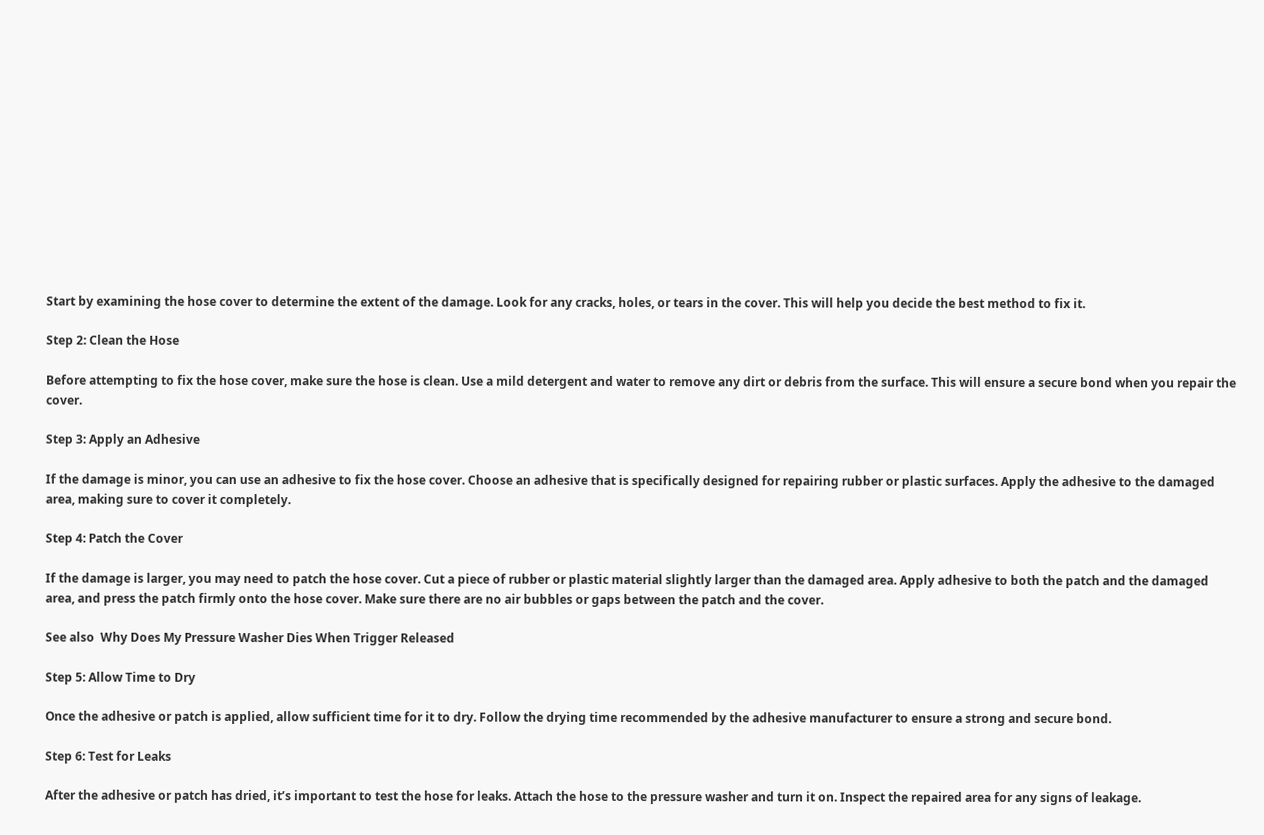Start by examining the hose cover to determine the extent of the damage. Look for any cracks, holes, or tears in the cover. This will help you decide the best method to fix it.

Step 2: Clean the Hose

Before attempting to fix the hose cover, make sure the hose is clean. Use a mild detergent and water to remove any dirt or debris from the surface. This will ensure a secure bond when you repair the cover.

Step 3: Apply an Adhesive

If the damage is minor, you can use an adhesive to fix the hose cover. Choose an adhesive that is specifically designed for repairing rubber or plastic surfaces. Apply the adhesive to the damaged area, making sure to cover it completely.

Step 4: Patch the Cover

If the damage is larger, you may need to patch the hose cover. Cut a piece of rubber or plastic material slightly larger than the damaged area. Apply adhesive to both the patch and the damaged area, and press the patch firmly onto the hose cover. Make sure there are no air bubbles or gaps between the patch and the cover.

See also  Why Does My Pressure Washer Dies When Trigger Released

Step 5: Allow Time to Dry

Once the adhesive or patch is applied, allow sufficient time for it to dry. Follow the drying time recommended by the adhesive manufacturer to ensure a strong and secure bond.

Step 6: Test for Leaks

After the adhesive or patch has dried, it’s important to test the hose for leaks. Attach the hose to the pressure washer and turn it on. Inspect the repaired area for any signs of leakage.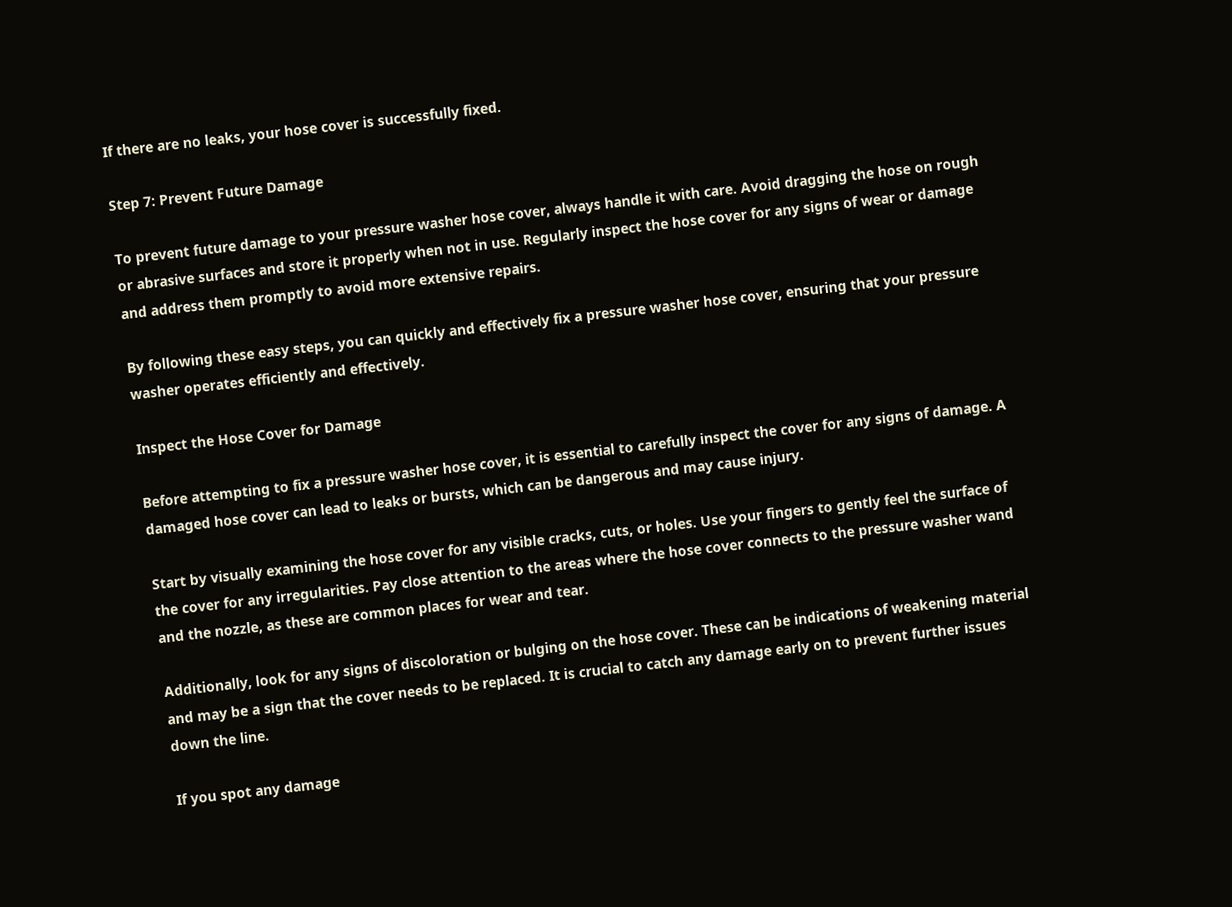If there are no leaks, your hose cover is successfully fixed.

Step 7: Prevent Future Damage

To prevent future damage to your pressure washer hose cover, always handle it with care. Avoid dragging the hose on rough or abrasive surfaces and store it properly when not in use. Regularly inspect the hose cover for any signs of wear or damage and address them promptly to avoid more extensive repairs.

By following these easy steps, you can quickly and effectively fix a pressure washer hose cover, ensuring that your pressure washer operates efficiently and effectively.

Inspect the Hose Cover for Damage

Before attempting to fix a pressure washer hose cover, it is essential to carefully inspect the cover for any signs of damage. A damaged hose cover can lead to leaks or bursts, which can be dangerous and may cause injury.

Start by visually examining the hose cover for any visible cracks, cuts, or holes. Use your fingers to gently feel the surface of the cover for any irregularities. Pay close attention to the areas where the hose cover connects to the pressure washer wand and the nozzle, as these are common places for wear and tear.

Additionally, look for any signs of discoloration or bulging on the hose cover. These can be indications of weakening material and may be a sign that the cover needs to be replaced. It is crucial to catch any damage early on to prevent further issues down the line.

If you spot any damage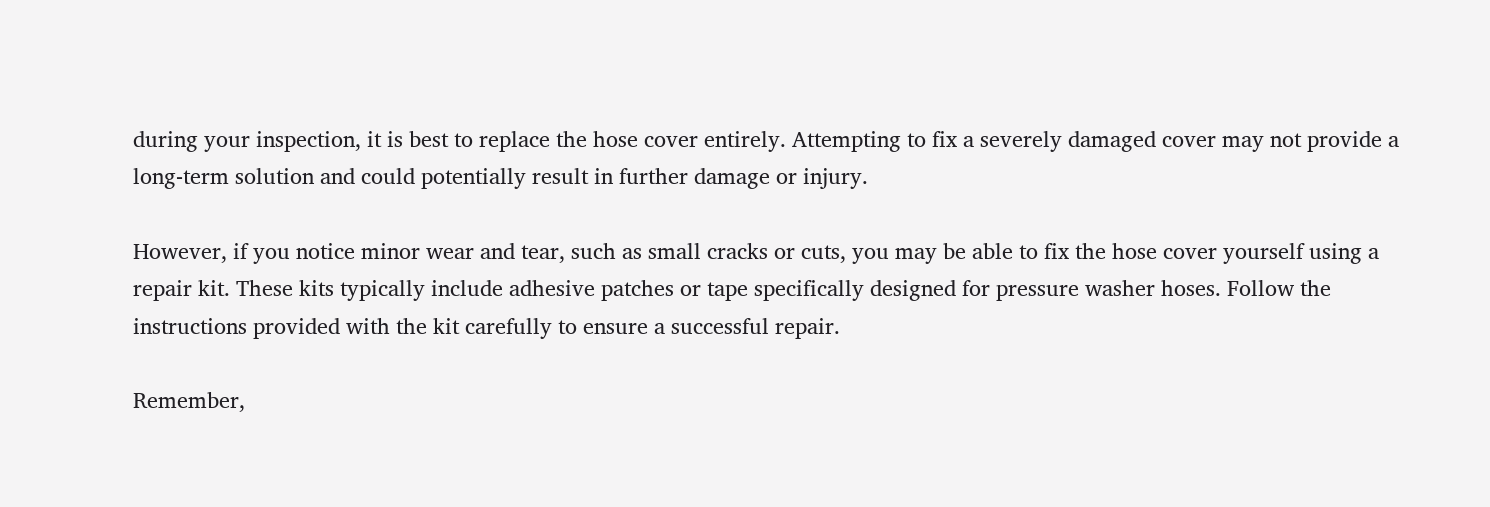during your inspection, it is best to replace the hose cover entirely. Attempting to fix a severely damaged cover may not provide a long-term solution and could potentially result in further damage or injury.

However, if you notice minor wear and tear, such as small cracks or cuts, you may be able to fix the hose cover yourself using a repair kit. These kits typically include adhesive patches or tape specifically designed for pressure washer hoses. Follow the instructions provided with the kit carefully to ensure a successful repair.

Remember,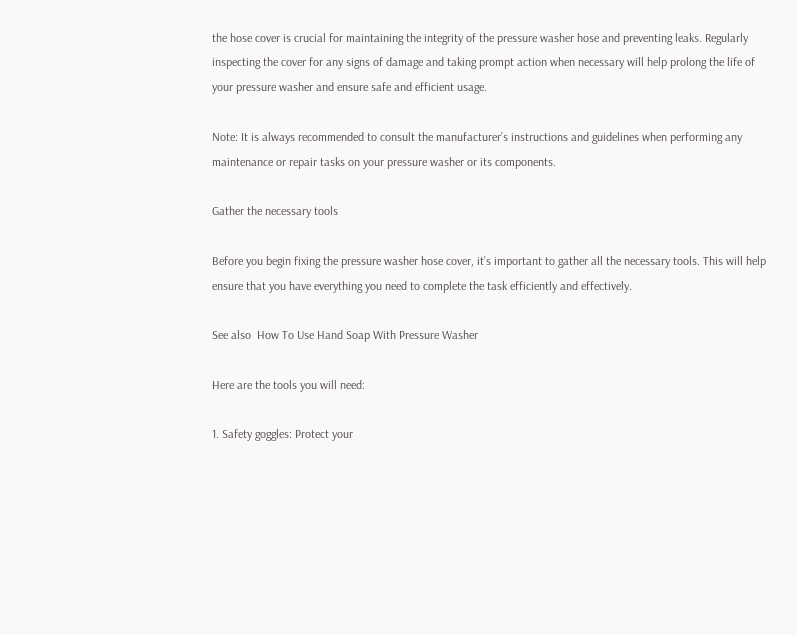the hose cover is crucial for maintaining the integrity of the pressure washer hose and preventing leaks. Regularly inspecting the cover for any signs of damage and taking prompt action when necessary will help prolong the life of your pressure washer and ensure safe and efficient usage.

Note: It is always recommended to consult the manufacturer’s instructions and guidelines when performing any maintenance or repair tasks on your pressure washer or its components.

Gather the necessary tools

Before you begin fixing the pressure washer hose cover, it’s important to gather all the necessary tools. This will help ensure that you have everything you need to complete the task efficiently and effectively.

See also  How To Use Hand Soap With Pressure Washer

Here are the tools you will need:

1. Safety goggles: Protect your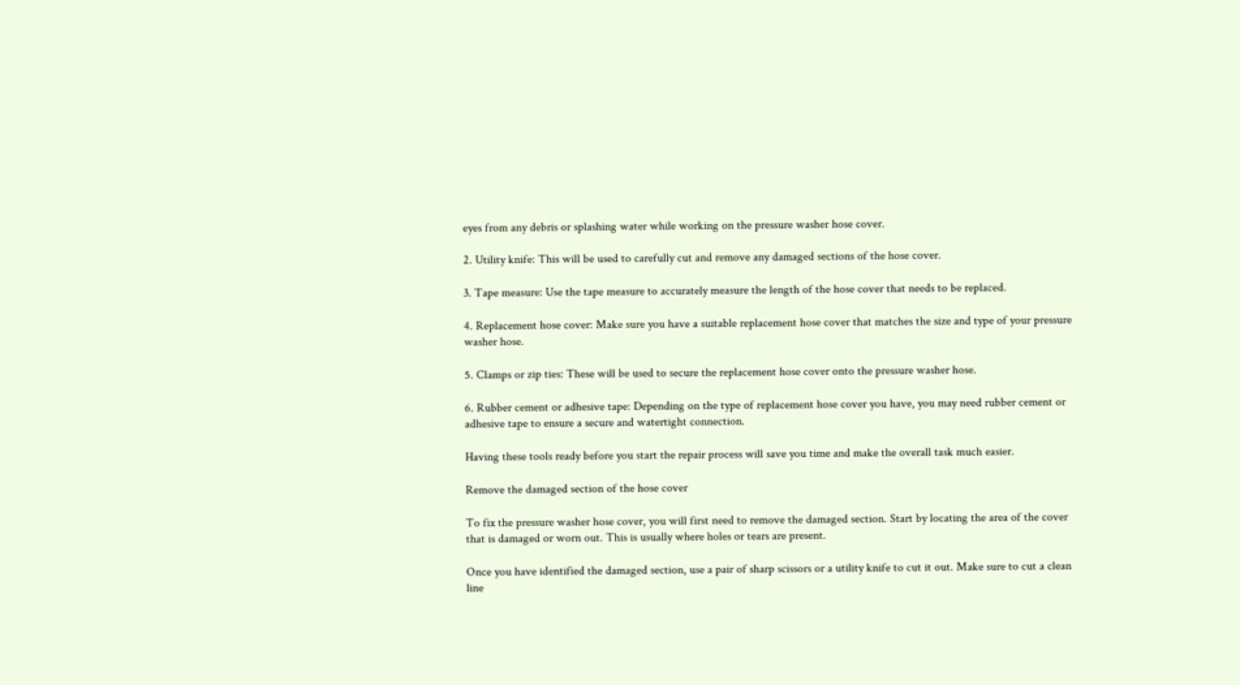eyes from any debris or splashing water while working on the pressure washer hose cover.

2. Utility knife: This will be used to carefully cut and remove any damaged sections of the hose cover.

3. Tape measure: Use the tape measure to accurately measure the length of the hose cover that needs to be replaced.

4. Replacement hose cover: Make sure you have a suitable replacement hose cover that matches the size and type of your pressure washer hose.

5. Clamps or zip ties: These will be used to secure the replacement hose cover onto the pressure washer hose.

6. Rubber cement or adhesive tape: Depending on the type of replacement hose cover you have, you may need rubber cement or adhesive tape to ensure a secure and watertight connection.

Having these tools ready before you start the repair process will save you time and make the overall task much easier.

Remove the damaged section of the hose cover

To fix the pressure washer hose cover, you will first need to remove the damaged section. Start by locating the area of the cover that is damaged or worn out. This is usually where holes or tears are present.

Once you have identified the damaged section, use a pair of sharp scissors or a utility knife to cut it out. Make sure to cut a clean line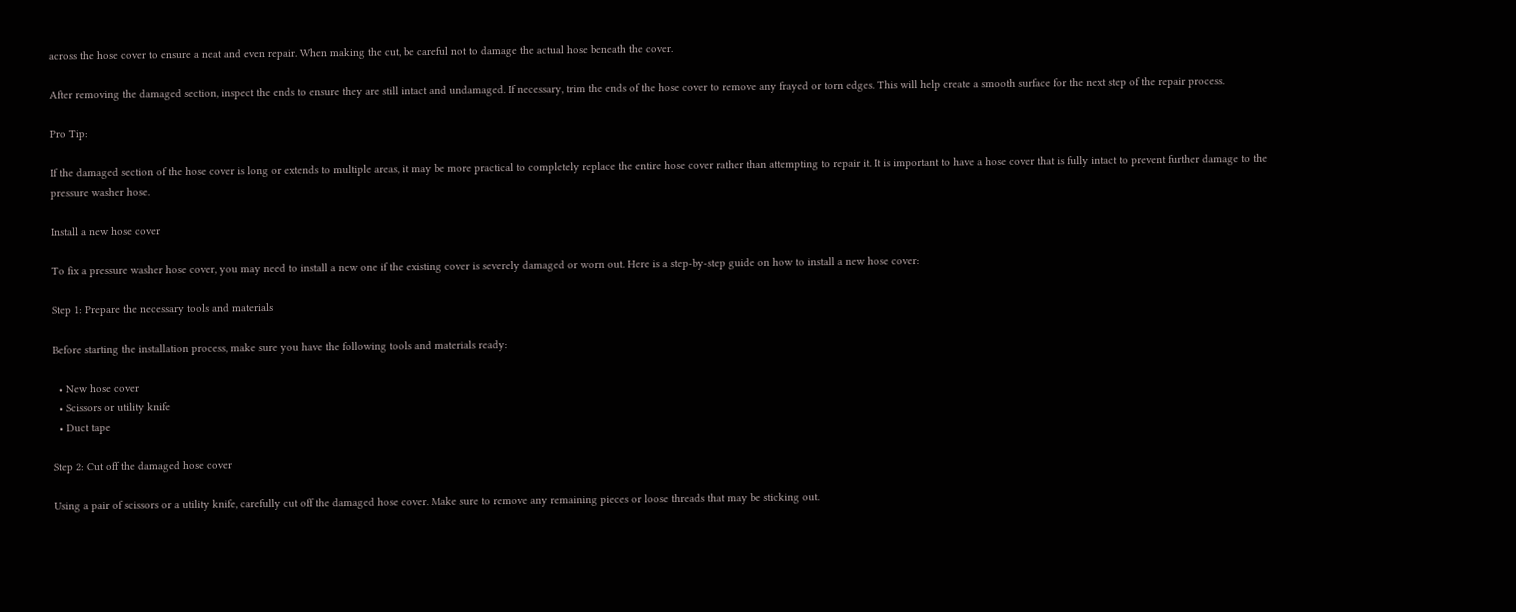across the hose cover to ensure a neat and even repair. When making the cut, be careful not to damage the actual hose beneath the cover.

After removing the damaged section, inspect the ends to ensure they are still intact and undamaged. If necessary, trim the ends of the hose cover to remove any frayed or torn edges. This will help create a smooth surface for the next step of the repair process.

Pro Tip:

If the damaged section of the hose cover is long or extends to multiple areas, it may be more practical to completely replace the entire hose cover rather than attempting to repair it. It is important to have a hose cover that is fully intact to prevent further damage to the pressure washer hose.

Install a new hose cover

To fix a pressure washer hose cover, you may need to install a new one if the existing cover is severely damaged or worn out. Here is a step-by-step guide on how to install a new hose cover:

Step 1: Prepare the necessary tools and materials

Before starting the installation process, make sure you have the following tools and materials ready:

  • New hose cover
  • Scissors or utility knife
  • Duct tape

Step 2: Cut off the damaged hose cover

Using a pair of scissors or a utility knife, carefully cut off the damaged hose cover. Make sure to remove any remaining pieces or loose threads that may be sticking out.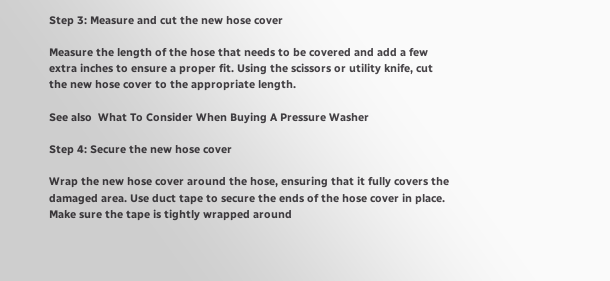Step 3: Measure and cut the new hose cover

Measure the length of the hose that needs to be covered and add a few extra inches to ensure a proper fit. Using the scissors or utility knife, cut the new hose cover to the appropriate length.

See also  What To Consider When Buying A Pressure Washer

Step 4: Secure the new hose cover

Wrap the new hose cover around the hose, ensuring that it fully covers the damaged area. Use duct tape to secure the ends of the hose cover in place. Make sure the tape is tightly wrapped around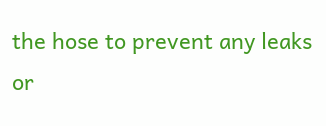the hose to prevent any leaks or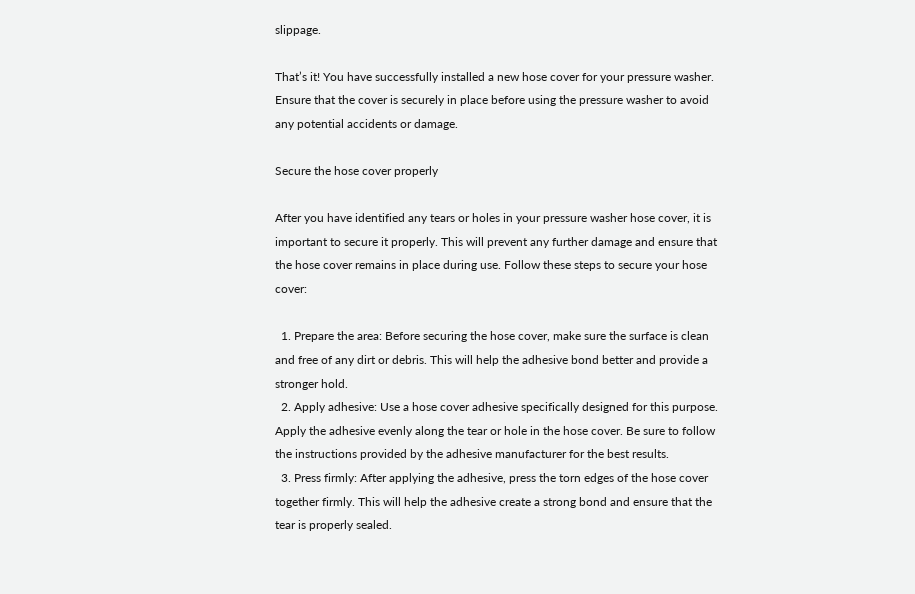slippage.

That’s it! You have successfully installed a new hose cover for your pressure washer. Ensure that the cover is securely in place before using the pressure washer to avoid any potential accidents or damage.

Secure the hose cover properly

After you have identified any tears or holes in your pressure washer hose cover, it is important to secure it properly. This will prevent any further damage and ensure that the hose cover remains in place during use. Follow these steps to secure your hose cover:

  1. Prepare the area: Before securing the hose cover, make sure the surface is clean and free of any dirt or debris. This will help the adhesive bond better and provide a stronger hold.
  2. Apply adhesive: Use a hose cover adhesive specifically designed for this purpose. Apply the adhesive evenly along the tear or hole in the hose cover. Be sure to follow the instructions provided by the adhesive manufacturer for the best results.
  3. Press firmly: After applying the adhesive, press the torn edges of the hose cover together firmly. This will help the adhesive create a strong bond and ensure that the tear is properly sealed.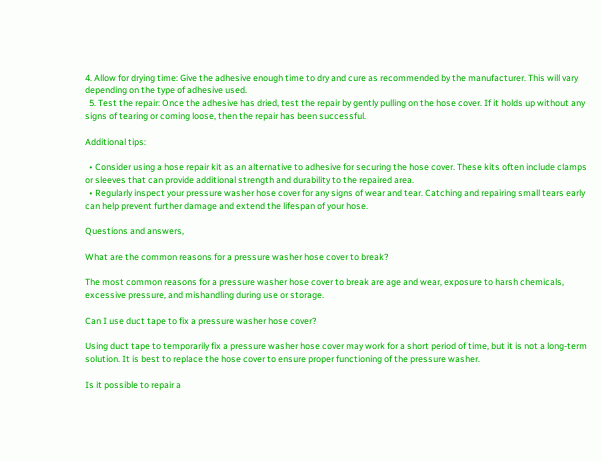4. Allow for drying time: Give the adhesive enough time to dry and cure as recommended by the manufacturer. This will vary depending on the type of adhesive used.
  5. Test the repair: Once the adhesive has dried, test the repair by gently pulling on the hose cover. If it holds up without any signs of tearing or coming loose, then the repair has been successful.

Additional tips:

  • Consider using a hose repair kit as an alternative to adhesive for securing the hose cover. These kits often include clamps or sleeves that can provide additional strength and durability to the repaired area.
  • Regularly inspect your pressure washer hose cover for any signs of wear and tear. Catching and repairing small tears early can help prevent further damage and extend the lifespan of your hose.

Questions and answers,

What are the common reasons for a pressure washer hose cover to break?

The most common reasons for a pressure washer hose cover to break are age and wear, exposure to harsh chemicals, excessive pressure, and mishandling during use or storage.

Can I use duct tape to fix a pressure washer hose cover?

Using duct tape to temporarily fix a pressure washer hose cover may work for a short period of time, but it is not a long-term solution. It is best to replace the hose cover to ensure proper functioning of the pressure washer.

Is it possible to repair a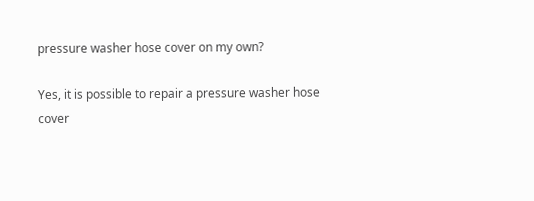pressure washer hose cover on my own?

Yes, it is possible to repair a pressure washer hose cover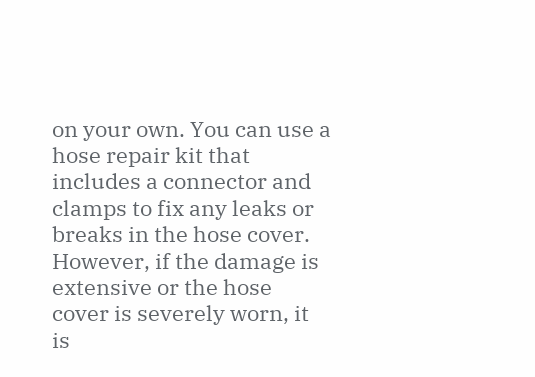on your own. You can use a hose repair kit that includes a connector and clamps to fix any leaks or breaks in the hose cover. However, if the damage is extensive or the hose cover is severely worn, it is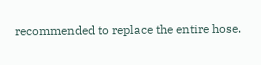recommended to replace the entire hose.